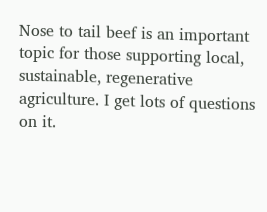Nose to tail beef is an important topic for those supporting local, sustainable, regenerative agriculture. I get lots of questions on it.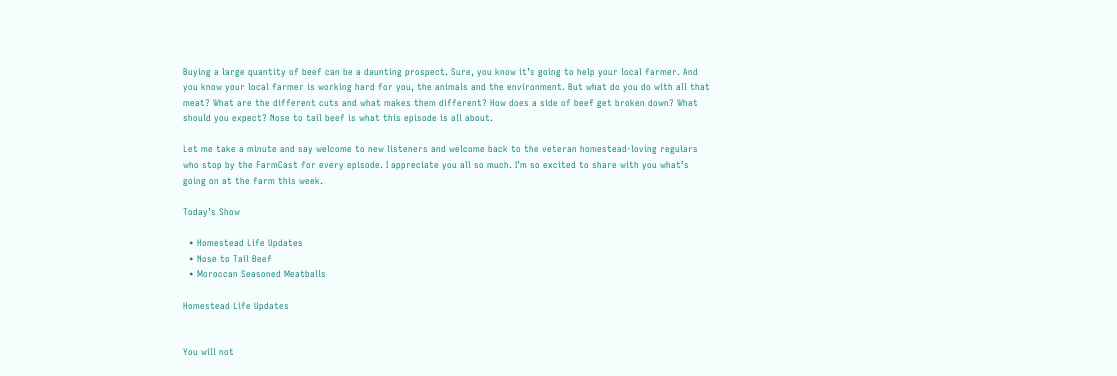Buying a large quantity of beef can be a daunting prospect. Sure, you know it’s going to help your local farmer. And you know your local farmer is working hard for you, the animals and the environment. But what do you do with all that meat? What are the different cuts and what makes them different? How does a side of beef get broken down? What should you expect? Nose to tail beef is what this episode is all about.

Let me take a minute and say welcome to new listeners and welcome back to the veteran homestead-loving regulars who stop by the FarmCast for every episode. I appreciate you all so much. I’m so excited to share with you what’s going on at the farm this week.

Today’s Show

  • Homestead Life Updates
  • Nose to Tail Beef
  • Moroccan Seasoned Meatballs

Homestead Life Updates


You will not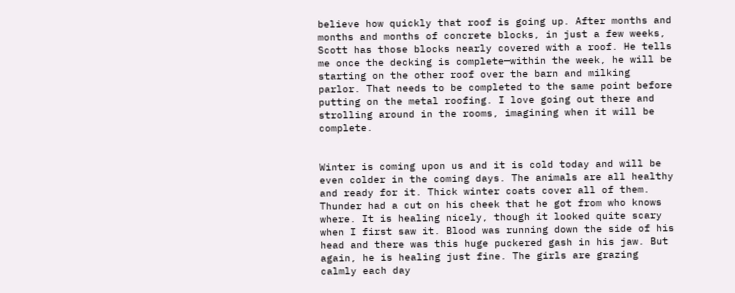believe how quickly that roof is going up. After months and months and months of concrete blocks, in just a few weeks, Scott has those blocks nearly covered with a roof. He tells me once the decking is complete—within the week, he will be starting on the other roof over the barn and milking parlor. That needs to be completed to the same point before putting on the metal roofing. I love going out there and strolling around in the rooms, imagining when it will be complete.


Winter is coming upon us and it is cold today and will be even colder in the coming days. The animals are all healthy and ready for it. Thick winter coats cover all of them. Thunder had a cut on his cheek that he got from who knows where. It is healing nicely, though it looked quite scary when I first saw it. Blood was running down the side of his head and there was this huge puckered gash in his jaw. But again, he is healing just fine. The girls are grazing calmly each day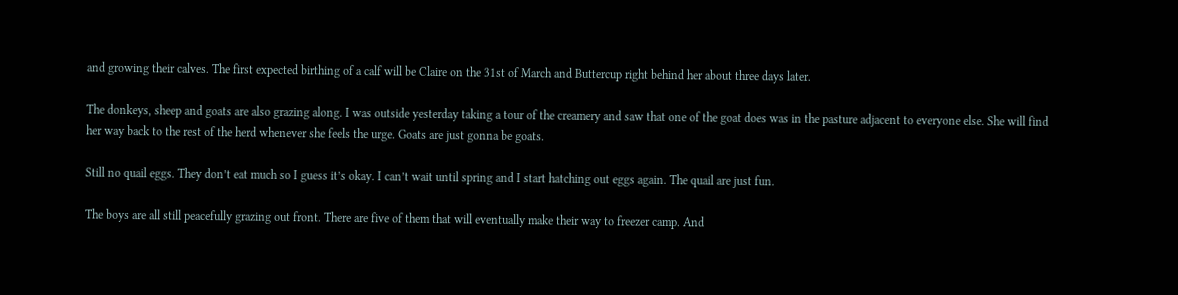and growing their calves. The first expected birthing of a calf will be Claire on the 31st of March and Buttercup right behind her about three days later.

The donkeys, sheep and goats are also grazing along. I was outside yesterday taking a tour of the creamery and saw that one of the goat does was in the pasture adjacent to everyone else. She will find her way back to the rest of the herd whenever she feels the urge. Goats are just gonna be goats.

Still no quail eggs. They don’t eat much so I guess it’s okay. I can’t wait until spring and I start hatching out eggs again. The quail are just fun.

The boys are all still peacefully grazing out front. There are five of them that will eventually make their way to freezer camp. And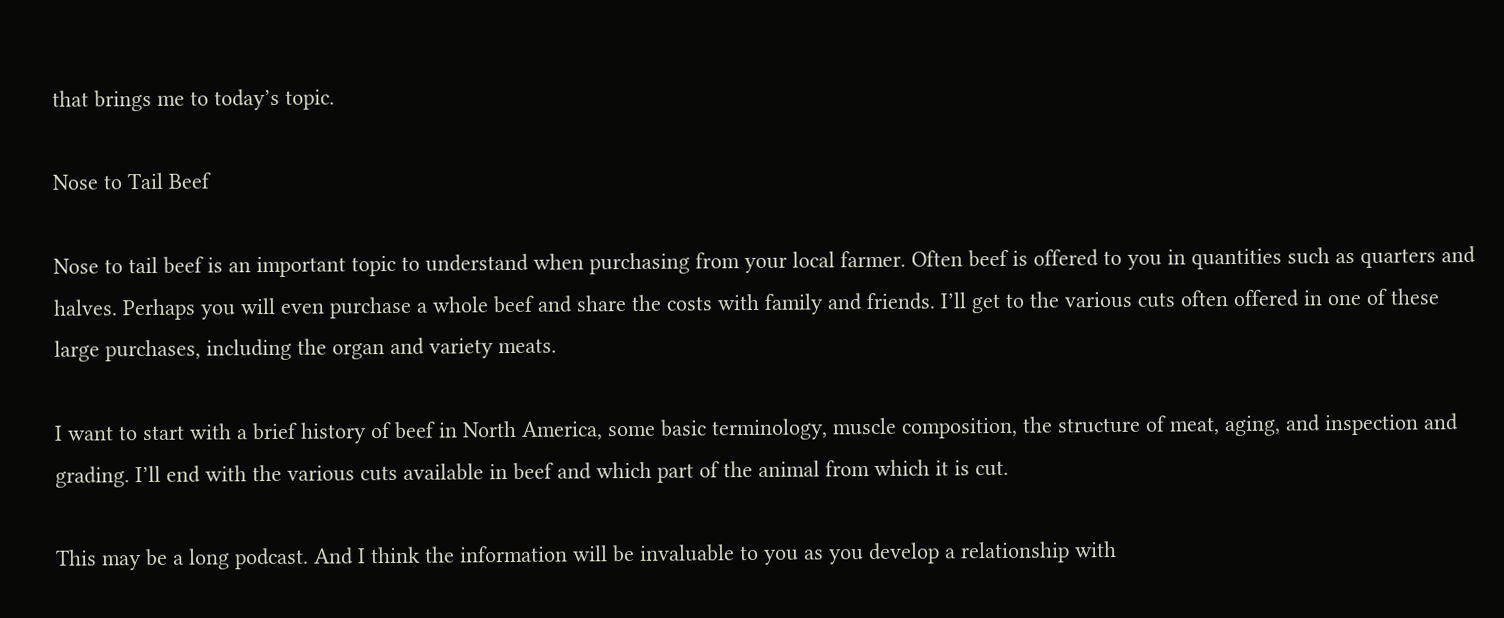that brings me to today’s topic.

Nose to Tail Beef

Nose to tail beef is an important topic to understand when purchasing from your local farmer. Often beef is offered to you in quantities such as quarters and halves. Perhaps you will even purchase a whole beef and share the costs with family and friends. I’ll get to the various cuts often offered in one of these large purchases, including the organ and variety meats.

I want to start with a brief history of beef in North America, some basic terminology, muscle composition, the structure of meat, aging, and inspection and grading. I’ll end with the various cuts available in beef and which part of the animal from which it is cut.

This may be a long podcast. And I think the information will be invaluable to you as you develop a relationship with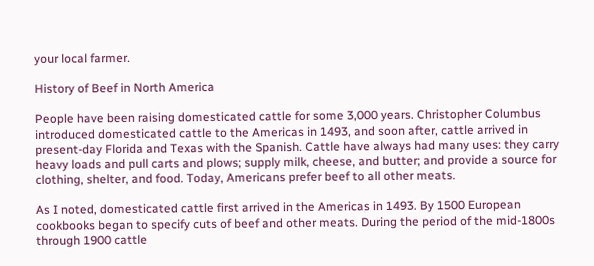your local farmer.

History of Beef in North America

People have been raising domesticated cattle for some 3,000 years. Christopher Columbus introduced domesticated cattle to the Americas in 1493, and soon after, cattle arrived in present-day Florida and Texas with the Spanish. Cattle have always had many uses: they carry heavy loads and pull carts and plows; supply milk, cheese, and butter; and provide a source for clothing, shelter, and food. Today, Americans prefer beef to all other meats.

As I noted, domesticated cattle first arrived in the Americas in 1493. By 1500 European cookbooks began to specify cuts of beef and other meats. During the period of the mid-1800s through 1900 cattle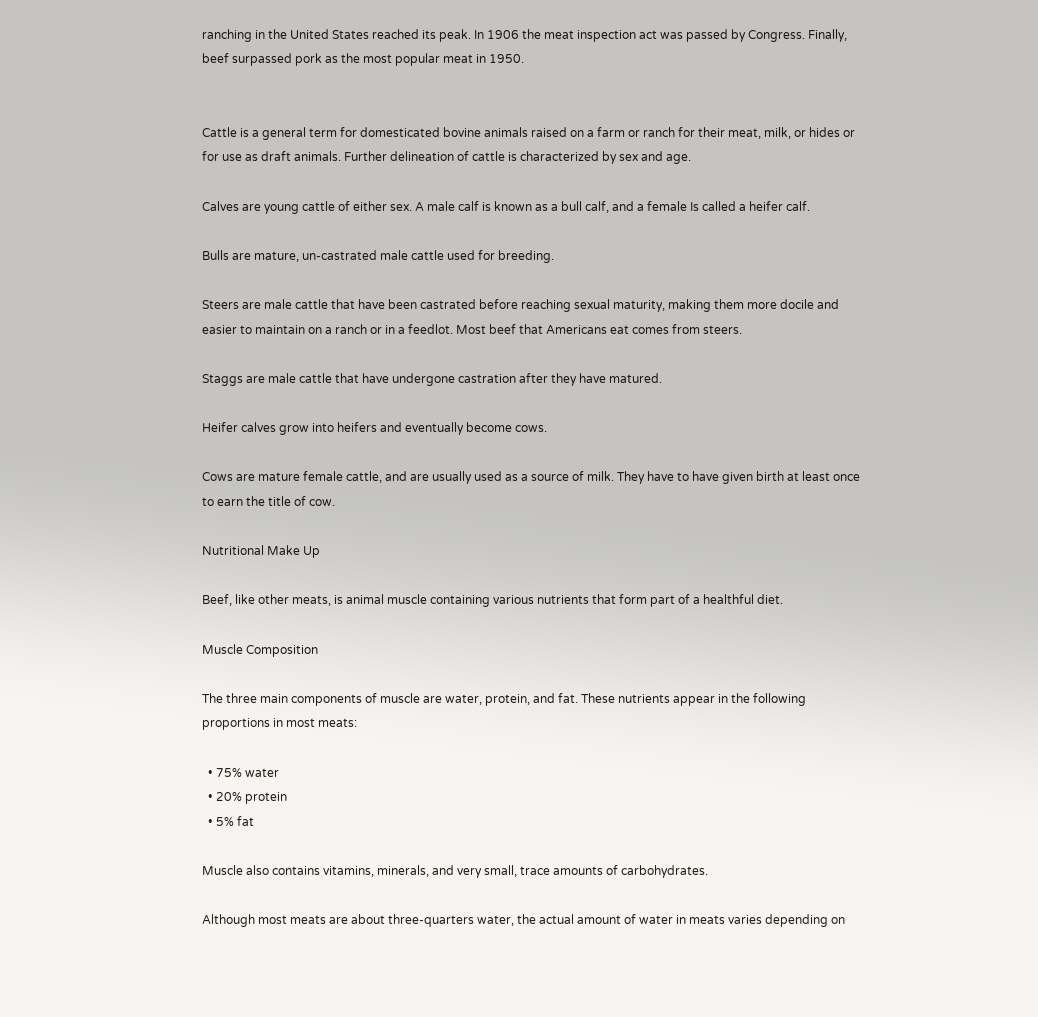ranching in the United States reached its peak. In 1906 the meat inspection act was passed by Congress. Finally, beef surpassed pork as the most popular meat in 1950.


Cattle is a general term for domesticated bovine animals raised on a farm or ranch for their meat, milk, or hides or for use as draft animals. Further delineation of cattle is characterized by sex and age.

Calves are young cattle of either sex. A male calf is known as a bull calf, and a female Is called a heifer calf.

Bulls are mature, un-castrated male cattle used for breeding.

Steers are male cattle that have been castrated before reaching sexual maturity, making them more docile and easier to maintain on a ranch or in a feedlot. Most beef that Americans eat comes from steers.

Staggs are male cattle that have undergone castration after they have matured.

Heifer calves grow into heifers and eventually become cows.

Cows are mature female cattle, and are usually used as a source of milk. They have to have given birth at least once to earn the title of cow.

Nutritional Make Up

Beef, like other meats, is animal muscle containing various nutrients that form part of a healthful diet.

Muscle Composition

The three main components of muscle are water, protein, and fat. These nutrients appear in the following proportions in most meats:

  • 75% water
  • 20% protein
  • 5% fat

Muscle also contains vitamins, minerals, and very small, trace amounts of carbohydrates.

Although most meats are about three-quarters water, the actual amount of water in meats varies depending on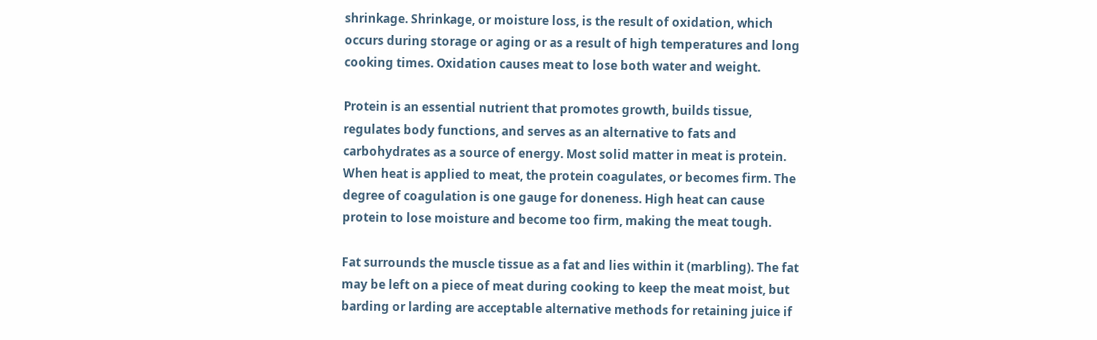shrinkage. Shrinkage, or moisture loss, is the result of oxidation, which occurs during storage or aging or as a result of high temperatures and long cooking times. Oxidation causes meat to lose both water and weight.

Protein is an essential nutrient that promotes growth, builds tissue, regulates body functions, and serves as an alternative to fats and carbohydrates as a source of energy. Most solid matter in meat is protein. When heat is applied to meat, the protein coagulates, or becomes firm. The degree of coagulation is one gauge for doneness. High heat can cause protein to lose moisture and become too firm, making the meat tough.

Fat surrounds the muscle tissue as a fat and lies within it (marbling). The fat may be left on a piece of meat during cooking to keep the meat moist, but barding or larding are acceptable alternative methods for retaining juice if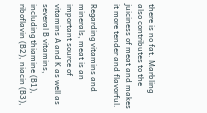there is no fat. Marbling also contributes to the juiciness of meat and makes it more tender and flavorful.

Regarding vitamins and minerals, meat is an important source of vitamins A and K as well as several B vitamins, including thiamine (B1), riboflavin (B2), niacin (B3),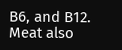B6, and B12. Meat also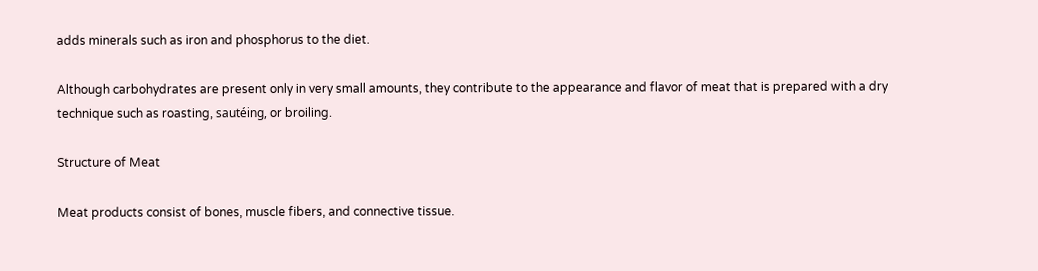adds minerals such as iron and phosphorus to the diet.

Although carbohydrates are present only in very small amounts, they contribute to the appearance and flavor of meat that is prepared with a dry technique such as roasting, sautéing, or broiling.

Structure of Meat

Meat products consist of bones, muscle fibers, and connective tissue.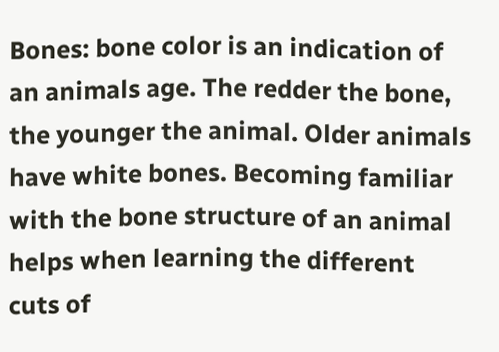Bones: bone color is an indication of an animals age. The redder the bone, the younger the animal. Older animals have white bones. Becoming familiar with the bone structure of an animal helps when learning the different cuts of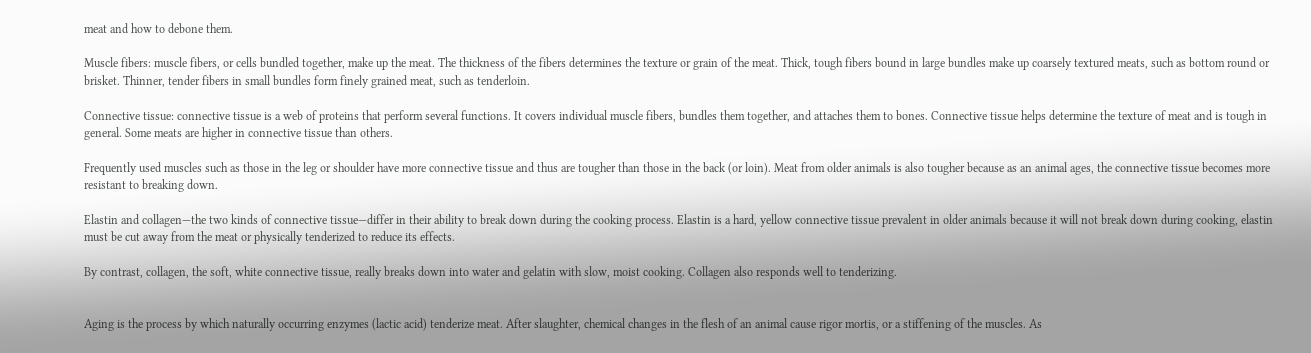meat and how to debone them.

Muscle fibers: muscle fibers, or cells bundled together, make up the meat. The thickness of the fibers determines the texture or grain of the meat. Thick, tough fibers bound in large bundles make up coarsely textured meats, such as bottom round or brisket. Thinner, tender fibers in small bundles form finely grained meat, such as tenderloin.

Connective tissue: connective tissue is a web of proteins that perform several functions. It covers individual muscle fibers, bundles them together, and attaches them to bones. Connective tissue helps determine the texture of meat and is tough in general. Some meats are higher in connective tissue than others.

Frequently used muscles such as those in the leg or shoulder have more connective tissue and thus are tougher than those in the back (or loin). Meat from older animals is also tougher because as an animal ages, the connective tissue becomes more resistant to breaking down.

Elastin and collagen—the two kinds of connective tissue—differ in their ability to break down during the cooking process. Elastin is a hard, yellow connective tissue prevalent in older animals because it will not break down during cooking, elastin must be cut away from the meat or physically tenderized to reduce its effects.

By contrast, collagen, the soft, white connective tissue, really breaks down into water and gelatin with slow, moist cooking. Collagen also responds well to tenderizing.


Aging is the process by which naturally occurring enzymes (lactic acid) tenderize meat. After slaughter, chemical changes in the flesh of an animal cause rigor mortis, or a stiffening of the muscles. As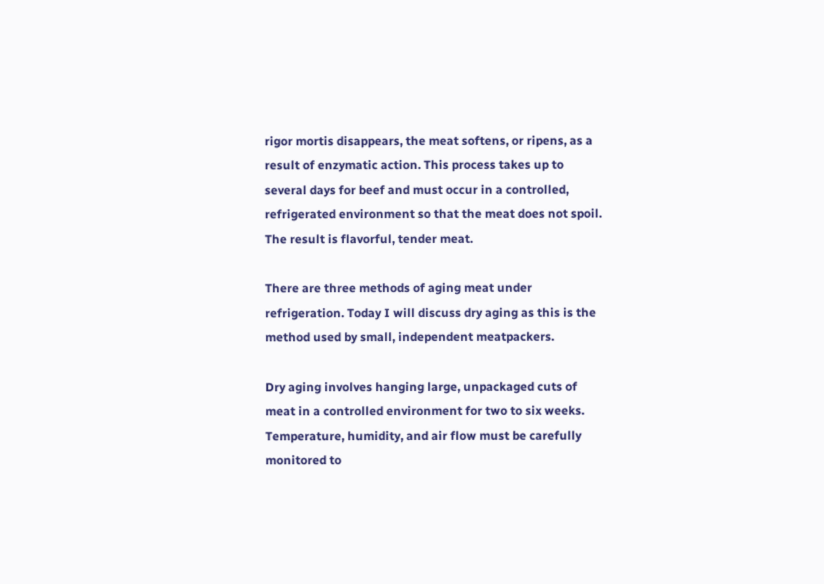rigor mortis disappears, the meat softens, or ripens, as a result of enzymatic action. This process takes up to several days for beef and must occur in a controlled, refrigerated environment so that the meat does not spoil. The result is flavorful, tender meat.

There are three methods of aging meat under refrigeration. Today I will discuss dry aging as this is the method used by small, independent meatpackers.

Dry aging involves hanging large, unpackaged cuts of meat in a controlled environment for two to six weeks. Temperature, humidity, and air flow must be carefully monitored to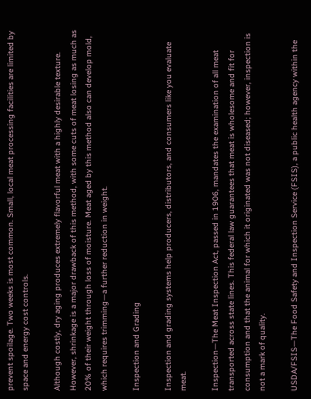prevent spoilage. Two weeks is most common. Small, local meat processing facilities are limited by space and energy cost controls.

Although costly, dry aging produces extremely flavorful meat with a highly desirable texture. However, shrinkage is a major drawback of this method, with some cuts of meat losing as much as 20% of their weight through loss of moisture. Meat aged by this method also can develop mold, which requires trimming—a further reduction in weight.

Inspection and Grading

Inspection and grading systems help producers, distributors, and consumers like you evaluate meat.

Inspection—The Meat Inspection Act, passed in 1906, mandates the examination of all meat transported across state lines. This federal law guarantees that meat is wholesome and fit for consumption and that the animal for which it originated was not diseased; however, inspection is not a mark of quality.

USDA/FSIS—The Food Safety and Inspection Service (FSIS), a public health agency within the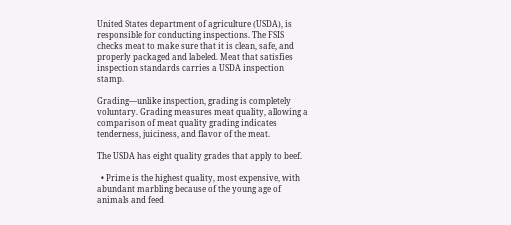United States department of agriculture (USDA), is responsible for conducting inspections. The FSIS checks meat to make sure that it is clean, safe, and properly packaged and labeled. Meat that satisfies inspection standards carries a USDA inspection stamp.

Grading—unlike inspection, grading is completely voluntary. Grading measures meat quality, allowing a comparison of meat quality grading indicates tenderness, juiciness, and flavor of the meat.

The USDA has eight quality grades that apply to beef.

  • Prime is the highest quality, most expensive, with abundant marbling because of the young age of animals and feed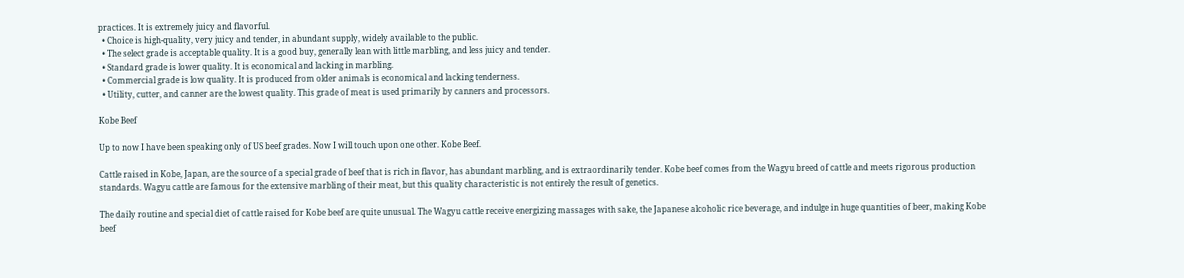practices. It is extremely juicy and flavorful.
  • Choice is high-quality, very juicy and tender, in abundant supply, widely available to the public.
  • The select grade is acceptable quality. It is a good buy, generally lean with little marbling, and less juicy and tender.
  • Standard grade is lower quality. It is economical and lacking in marbling.
  • Commercial grade is low quality. It is produced from older animals is economical and lacking tenderness.
  • Utility, cutter, and canner are the lowest quality. This grade of meat is used primarily by canners and processors.

Kobe Beef

Up to now I have been speaking only of US beef grades. Now I will touch upon one other. Kobe Beef.

Cattle raised in Kobe, Japan, are the source of a special grade of beef that is rich in flavor, has abundant marbling, and is extraordinarily tender. Kobe beef comes from the Wagyu breed of cattle and meets rigorous production standards. Wagyu cattle are famous for the extensive marbling of their meat, but this quality characteristic is not entirely the result of genetics.

The daily routine and special diet of cattle raised for Kobe beef are quite unusual. The Wagyu cattle receive energizing massages with sake, the Japanese alcoholic rice beverage, and indulge in huge quantities of beer, making Kobe beef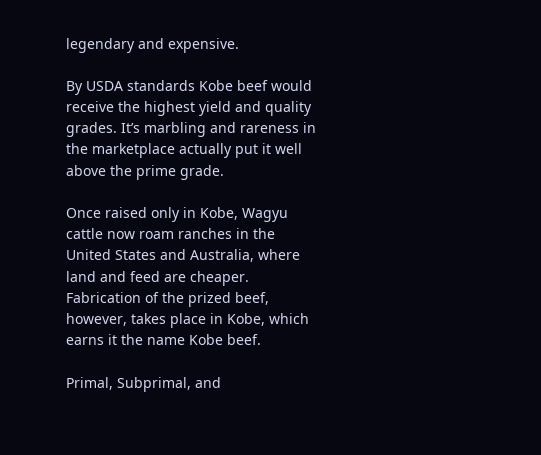legendary and expensive.

By USDA standards Kobe beef would receive the highest yield and quality grades. It’s marbling and rareness in the marketplace actually put it well above the prime grade.

Once raised only in Kobe, Wagyu cattle now roam ranches in the United States and Australia, where land and feed are cheaper. Fabrication of the prized beef, however, takes place in Kobe, which earns it the name Kobe beef.

Primal, Subprimal, and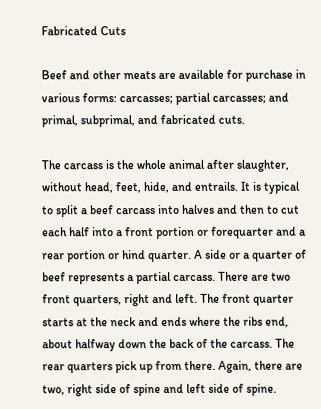Fabricated Cuts

Beef and other meats are available for purchase in various forms: carcasses; partial carcasses; and primal, subprimal, and fabricated cuts.

The carcass is the whole animal after slaughter, without head, feet, hide, and entrails. It is typical to split a beef carcass into halves and then to cut each half into a front portion or forequarter and a rear portion or hind quarter. A side or a quarter of beef represents a partial carcass. There are two front quarters, right and left. The front quarter starts at the neck and ends where the ribs end, about halfway down the back of the carcass. The rear quarters pick up from there. Again, there are two, right side of spine and left side of spine.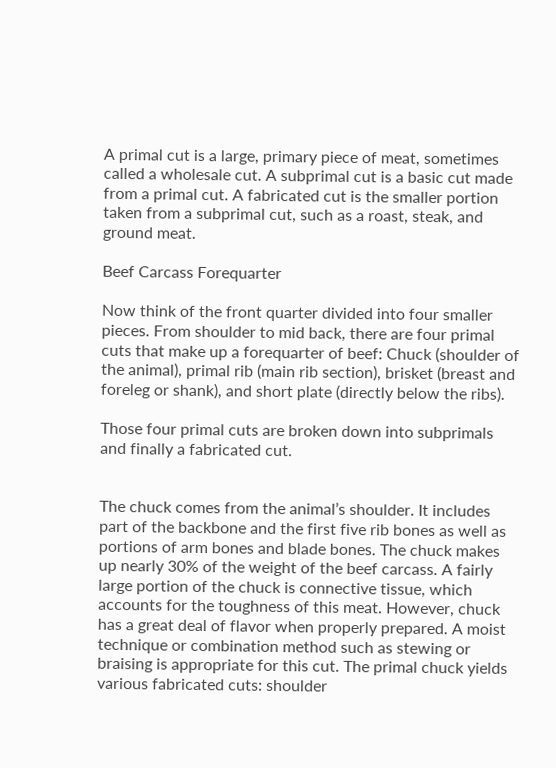A primal cut is a large, primary piece of meat, sometimes called a wholesale cut. A subprimal cut is a basic cut made from a primal cut. A fabricated cut is the smaller portion taken from a subprimal cut, such as a roast, steak, and ground meat.

Beef Carcass Forequarter

Now think of the front quarter divided into four smaller pieces. From shoulder to mid back, there are four primal cuts that make up a forequarter of beef: Chuck (shoulder of the animal), primal rib (main rib section), brisket (breast and foreleg or shank), and short plate (directly below the ribs).

Those four primal cuts are broken down into subprimals and finally a fabricated cut.


The chuck comes from the animal’s shoulder. It includes part of the backbone and the first five rib bones as well as portions of arm bones and blade bones. The chuck makes up nearly 30% of the weight of the beef carcass. A fairly large portion of the chuck is connective tissue, which accounts for the toughness of this meat. However, chuck has a great deal of flavor when properly prepared. A moist technique or combination method such as stewing or braising is appropriate for this cut. The primal chuck yields various fabricated cuts: shoulder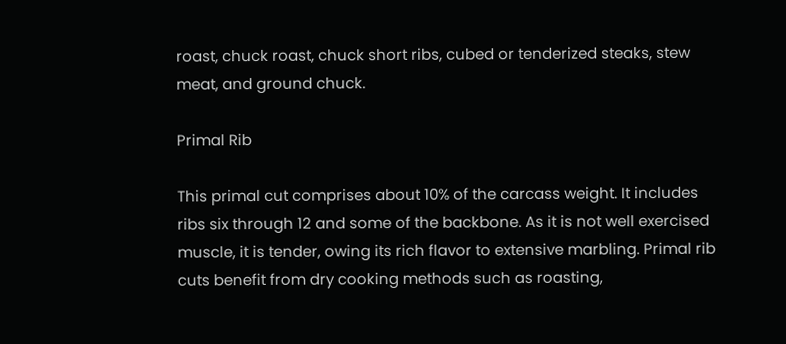roast, chuck roast, chuck short ribs, cubed or tenderized steaks, stew meat, and ground chuck.

Primal Rib

This primal cut comprises about 10% of the carcass weight. It includes ribs six through 12 and some of the backbone. As it is not well exercised muscle, it is tender, owing its rich flavor to extensive marbling. Primal rib cuts benefit from dry cooking methods such as roasting,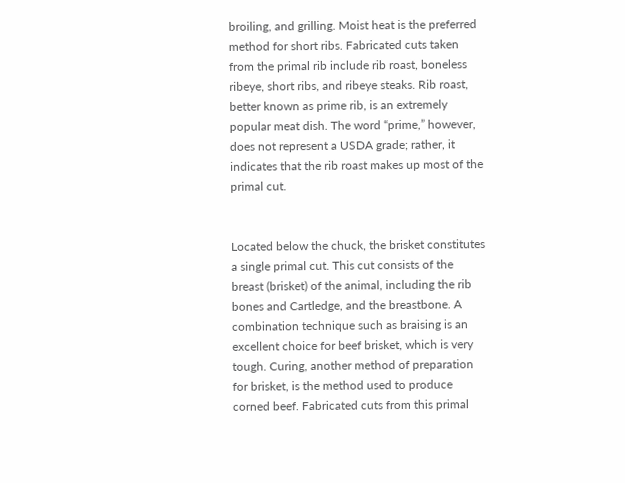broiling, and grilling. Moist heat is the preferred method for short ribs. Fabricated cuts taken from the primal rib include rib roast, boneless ribeye, short ribs, and ribeye steaks. Rib roast, better known as prime rib, is an extremely popular meat dish. The word “prime,” however, does not represent a USDA grade; rather, it indicates that the rib roast makes up most of the primal cut.


Located below the chuck, the brisket constitutes a single primal cut. This cut consists of the breast (brisket) of the animal, including the rib bones and Cartledge, and the breastbone. A combination technique such as braising is an excellent choice for beef brisket, which is very tough. Curing, another method of preparation for brisket, is the method used to produce corned beef. Fabricated cuts from this primal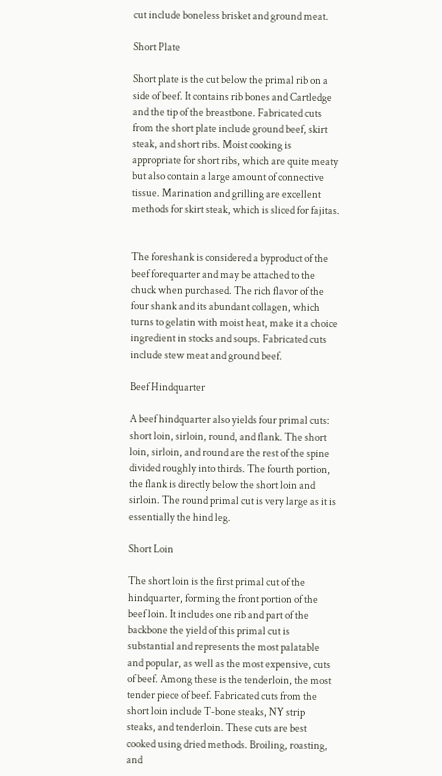cut include boneless brisket and ground meat.

Short Plate

Short plate is the cut below the primal rib on a side of beef. It contains rib bones and Cartledge and the tip of the breastbone. Fabricated cuts from the short plate include ground beef, skirt steak, and short ribs. Moist cooking is appropriate for short ribs, which are quite meaty but also contain a large amount of connective tissue. Marination and grilling are excellent methods for skirt steak, which is sliced for fajitas.


The foreshank is considered a byproduct of the beef forequarter and may be attached to the chuck when purchased. The rich flavor of the four shank and its abundant collagen, which turns to gelatin with moist heat, make it a choice ingredient in stocks and soups. Fabricated cuts include stew meat and ground beef.

Beef Hindquarter

A beef hindquarter also yields four primal cuts: short loin, sirloin, round, and flank. The short loin, sirloin, and round are the rest of the spine divided roughly into thirds. The fourth portion, the flank is directly below the short loin and sirloin. The round primal cut is very large as it is essentially the hind leg.

Short Loin

The short loin is the first primal cut of the hindquarter, forming the front portion of the beef loin. It includes one rib and part of the backbone the yield of this primal cut is substantial and represents the most palatable and popular, as well as the most expensive, cuts of beef. Among these is the tenderloin, the most tender piece of beef. Fabricated cuts from the short loin include T-bone steaks, NY strip steaks, and tenderloin. These cuts are best cooked using dried methods. Broiling, roasting, and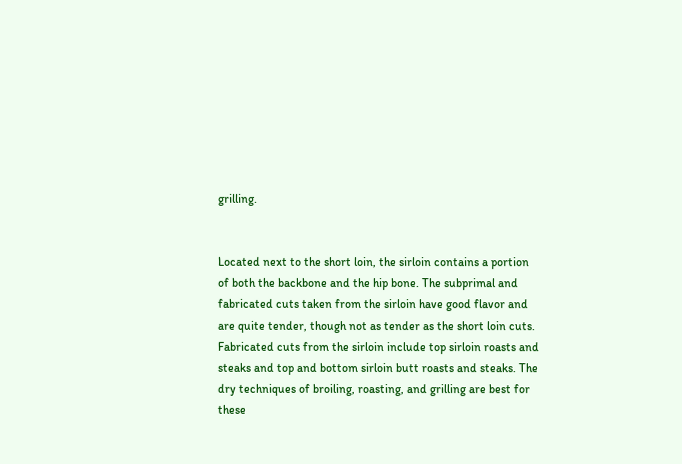grilling.


Located next to the short loin, the sirloin contains a portion of both the backbone and the hip bone. The subprimal and fabricated cuts taken from the sirloin have good flavor and are quite tender, though not as tender as the short loin cuts. Fabricated cuts from the sirloin include top sirloin roasts and steaks and top and bottom sirloin butt roasts and steaks. The dry techniques of broiling, roasting, and grilling are best for these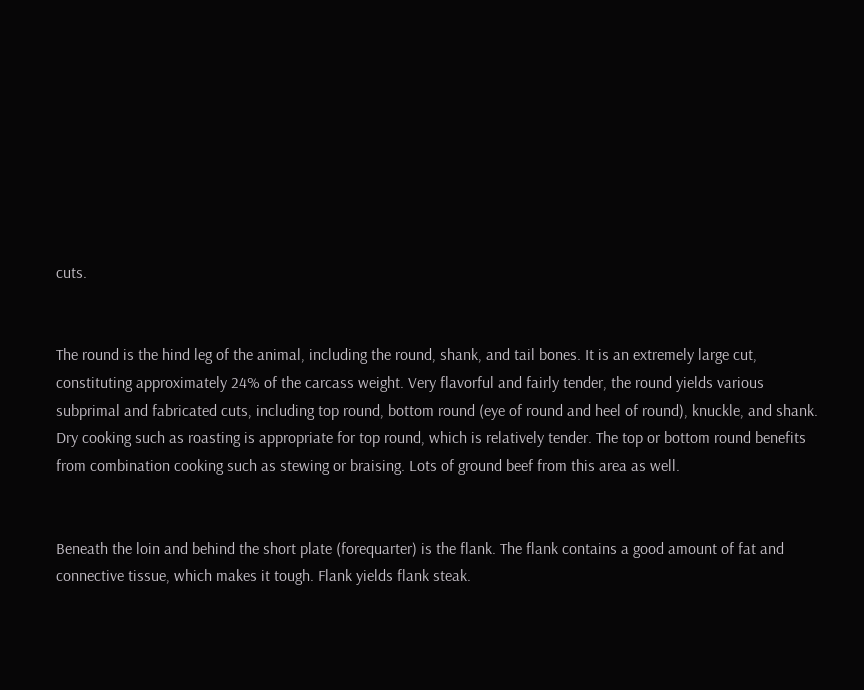cuts.


The round is the hind leg of the animal, including the round, shank, and tail bones. It is an extremely large cut, constituting approximately 24% of the carcass weight. Very flavorful and fairly tender, the round yields various subprimal and fabricated cuts, including top round, bottom round (eye of round and heel of round), knuckle, and shank. Dry cooking such as roasting is appropriate for top round, which is relatively tender. The top or bottom round benefits from combination cooking such as stewing or braising. Lots of ground beef from this area as well.


Beneath the loin and behind the short plate (forequarter) is the flank. The flank contains a good amount of fat and connective tissue, which makes it tough. Flank yields flank steak.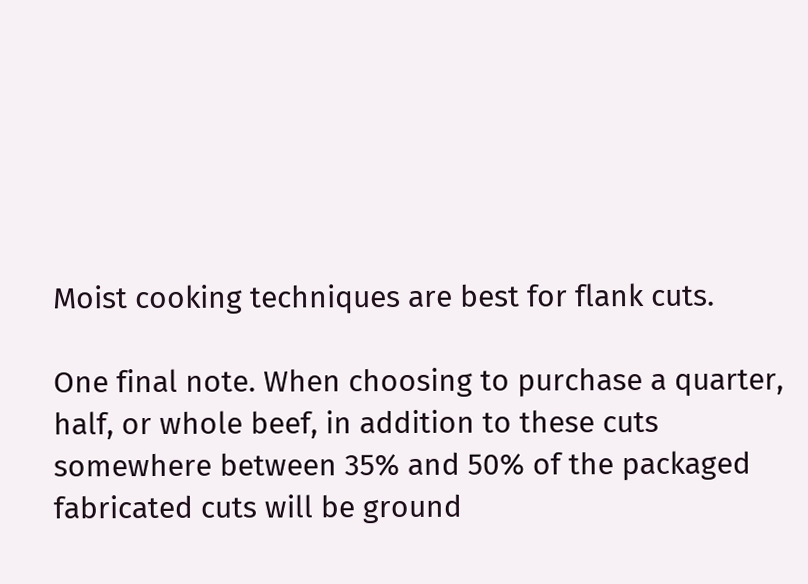Moist cooking techniques are best for flank cuts.

One final note. When choosing to purchase a quarter, half, or whole beef, in addition to these cuts somewhere between 35% and 50% of the packaged fabricated cuts will be ground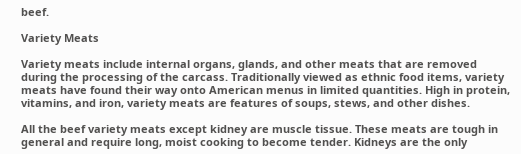beef.

Variety Meats

Variety meats include internal organs, glands, and other meats that are removed during the processing of the carcass. Traditionally viewed as ethnic food items, variety meats have found their way onto American menus in limited quantities. High in protein, vitamins, and iron, variety meats are features of soups, stews, and other dishes.

All the beef variety meats except kidney are muscle tissue. These meats are tough in general and require long, moist cooking to become tender. Kidneys are the only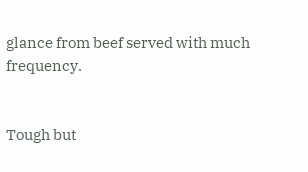glance from beef served with much frequency.


Tough but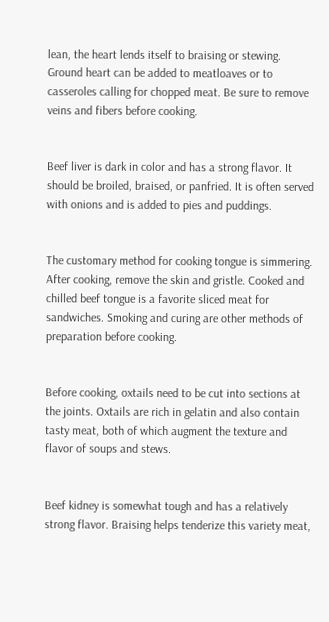lean, the heart lends itself to braising or stewing. Ground heart can be added to meatloaves or to casseroles calling for chopped meat. Be sure to remove veins and fibers before cooking.


Beef liver is dark in color and has a strong flavor. It should be broiled, braised, or panfried. It is often served with onions and is added to pies and puddings.


The customary method for cooking tongue is simmering. After cooking, remove the skin and gristle. Cooked and chilled beef tongue is a favorite sliced meat for sandwiches. Smoking and curing are other methods of preparation before cooking.


Before cooking, oxtails need to be cut into sections at the joints. Oxtails are rich in gelatin and also contain tasty meat, both of which augment the texture and flavor of soups and stews.


Beef kidney is somewhat tough and has a relatively strong flavor. Braising helps tenderize this variety meat,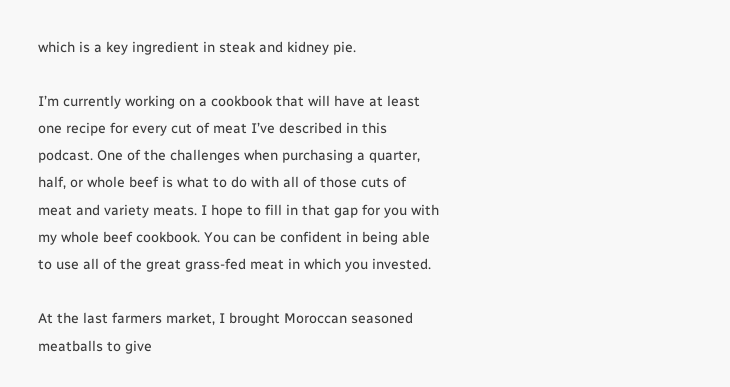which is a key ingredient in steak and kidney pie.

I’m currently working on a cookbook that will have at least one recipe for every cut of meat I’ve described in this podcast. One of the challenges when purchasing a quarter, half, or whole beef is what to do with all of those cuts of meat and variety meats. I hope to fill in that gap for you with my whole beef cookbook. You can be confident in being able to use all of the great grass-fed meat in which you invested.

At the last farmers market, I brought Moroccan seasoned meatballs to give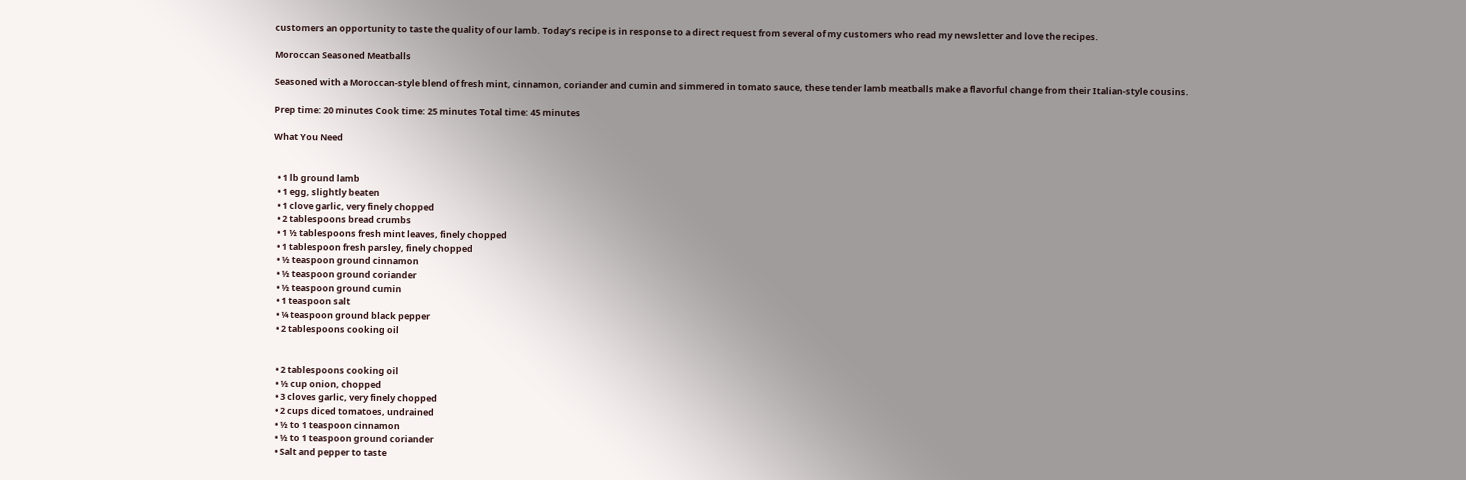customers an opportunity to taste the quality of our lamb. Today’s recipe is in response to a direct request from several of my customers who read my newsletter and love the recipes.

Moroccan Seasoned Meatballs

Seasoned with a Moroccan-style blend of fresh mint, cinnamon, coriander and cumin and simmered in tomato sauce, these tender lamb meatballs make a flavorful change from their Italian-style cousins.

Prep time: 20 minutes Cook time: 25 minutes Total time: 45 minutes

What You Need


  • 1 lb ground lamb
  • 1 egg, slightly beaten
  • 1 clove garlic, very finely chopped
  • 2 tablespoons bread crumbs
  • 1 ½ tablespoons fresh mint leaves, finely chopped
  • 1 tablespoon fresh parsley, finely chopped
  • ½ teaspoon ground cinnamon
  • ½ teaspoon ground coriander
  • ½ teaspoon ground cumin
  • 1 teaspoon salt
  • ¼ teaspoon ground black pepper
  • 2 tablespoons cooking oil


  • 2 tablespoons cooking oil
  • ½ cup onion, chopped
  • 3 cloves garlic, very finely chopped
  • 2 cups diced tomatoes, undrained
  • ½ to 1 teaspoon cinnamon
  • ½ to 1 teaspoon ground coriander
  • Salt and pepper to taste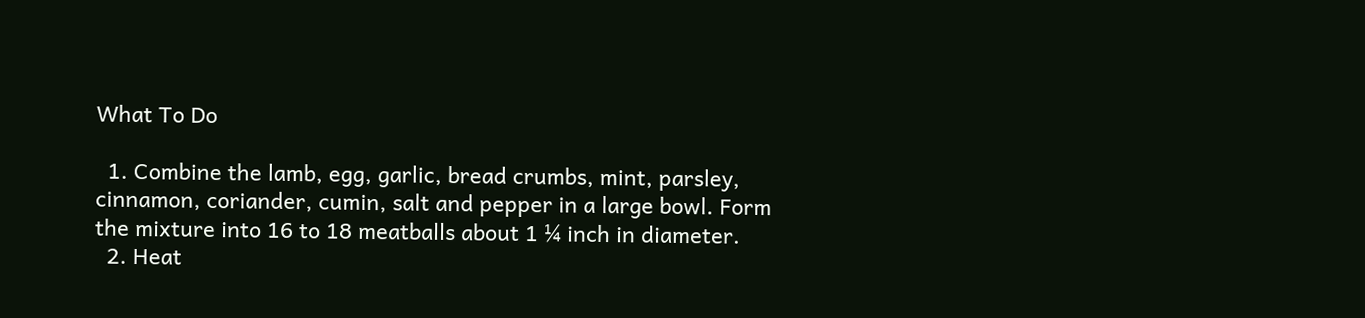What To Do

  1. Combine the lamb, egg, garlic, bread crumbs, mint, parsley, cinnamon, coriander, cumin, salt and pepper in a large bowl. Form the mixture into 16 to 18 meatballs about 1 ¼ inch in diameter.
  2. Heat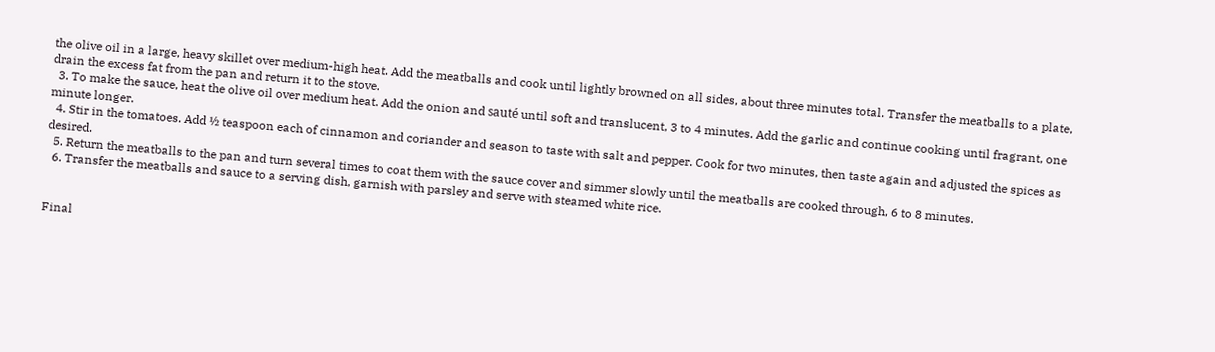the olive oil in a large, heavy skillet over medium-high heat. Add the meatballs and cook until lightly browned on all sides, about three minutes total. Transfer the meatballs to a plate, drain the excess fat from the pan and return it to the stove.
  3. To make the sauce, heat the olive oil over medium heat. Add the onion and sauté until soft and translucent, 3 to 4 minutes. Add the garlic and continue cooking until fragrant, one minute longer.
  4. Stir in the tomatoes. Add ½ teaspoon each of cinnamon and coriander and season to taste with salt and pepper. Cook for two minutes, then taste again and adjusted the spices as desired.
  5. Return the meatballs to the pan and turn several times to coat them with the sauce cover and simmer slowly until the meatballs are cooked through, 6 to 8 minutes.
  6. Transfer the meatballs and sauce to a serving dish, garnish with parsley and serve with steamed white rice.


Final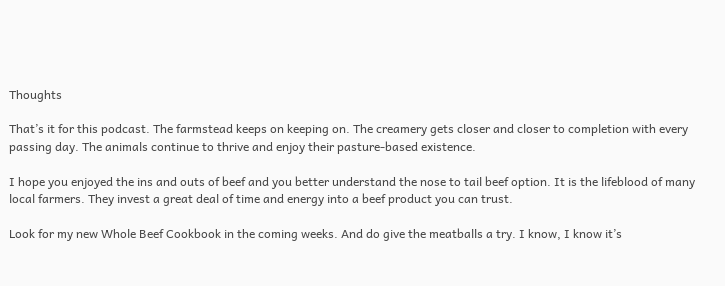Thoughts

That’s it for this podcast. The farmstead keeps on keeping on. The creamery gets closer and closer to completion with every passing day. The animals continue to thrive and enjoy their pasture-based existence.

I hope you enjoyed the ins and outs of beef and you better understand the nose to tail beef option. It is the lifeblood of many local farmers. They invest a great deal of time and energy into a beef product you can trust.

Look for my new Whole Beef Cookbook in the coming weeks. And do give the meatballs a try. I know, I know it’s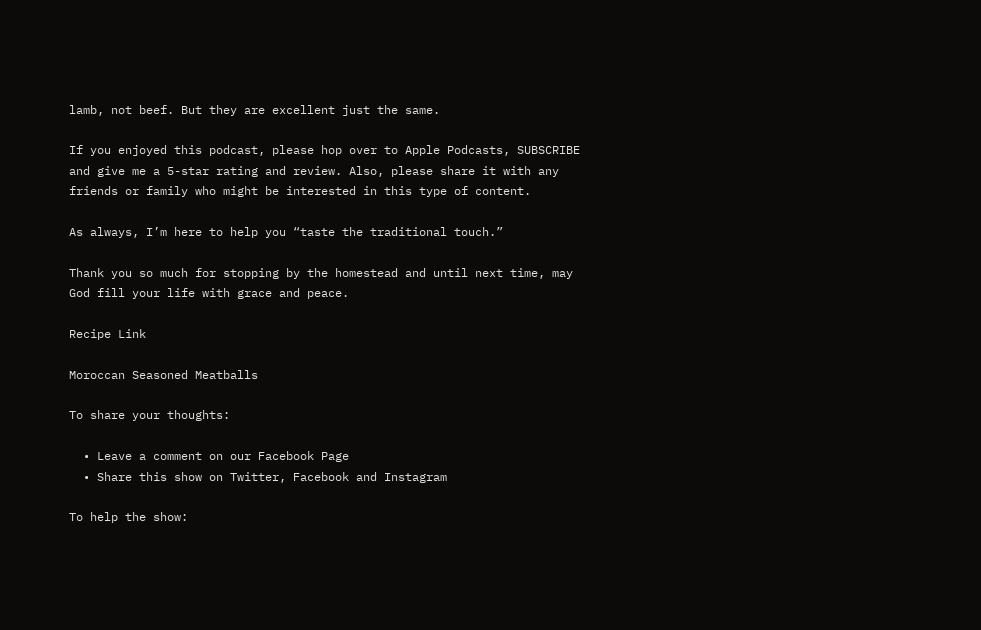lamb, not beef. But they are excellent just the same.

If you enjoyed this podcast, please hop over to Apple Podcasts, SUBSCRIBE and give me a 5-star rating and review. Also, please share it with any friends or family who might be interested in this type of content.

As always, I’m here to help you “taste the traditional touch.”

Thank you so much for stopping by the homestead and until next time, may God fill your life with grace and peace.

Recipe Link

Moroccan Seasoned Meatballs

To share your thoughts:

  • Leave a comment on our Facebook Page
  • Share this show on Twitter, Facebook and Instagram

To help the show: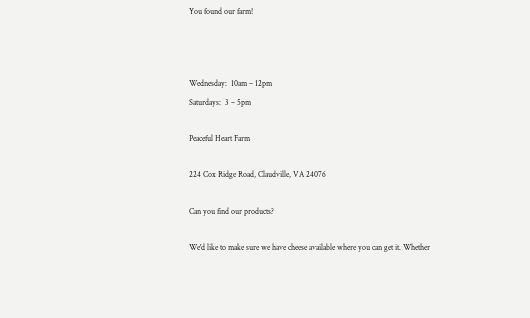You found our farm!



Wednesday:  10am – 12pm
Saturdays:  3 – 5pm

Peaceful Heart Farm

224 Cox Ridge Road, Claudville, VA 24076

Can you find our products?

We'd like to make sure we have cheese available where you can get it. Whether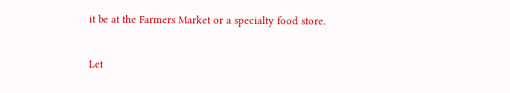it be at the Farmers Market or a specialty food store.

Let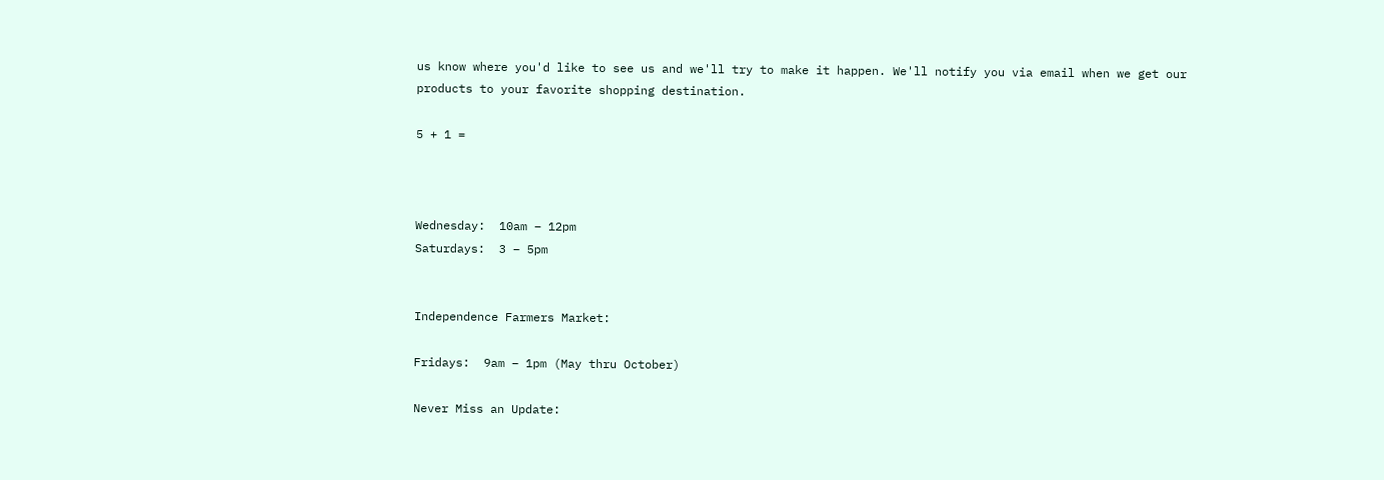us know where you'd like to see us and we'll try to make it happen. We'll notify you via email when we get our products to your favorite shopping destination.

5 + 1 =



Wednesday:  10am – 12pm
Saturdays:  3 – 5pm


Independence Farmers Market:

Fridays:  9am – 1pm (May thru October)

Never Miss an Update: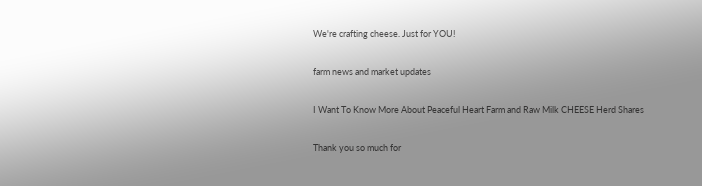We're crafting cheese. Just for YOU!

farm news and market updates

I Want To Know More About Peaceful Heart Farm and Raw Milk CHEESE Herd Shares

Thank you so much for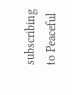subscribing to Peaceful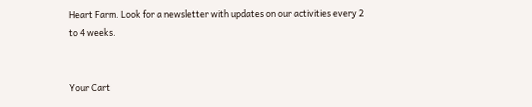Heart Farm. Look for a newsletter with updates on our activities every 2 to 4 weeks.


Your Cart